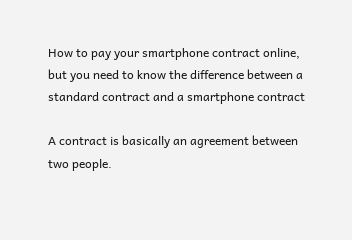How to pay your smartphone contract online, but you need to know the difference between a standard contract and a smartphone contract

A contract is basically an agreement between two people.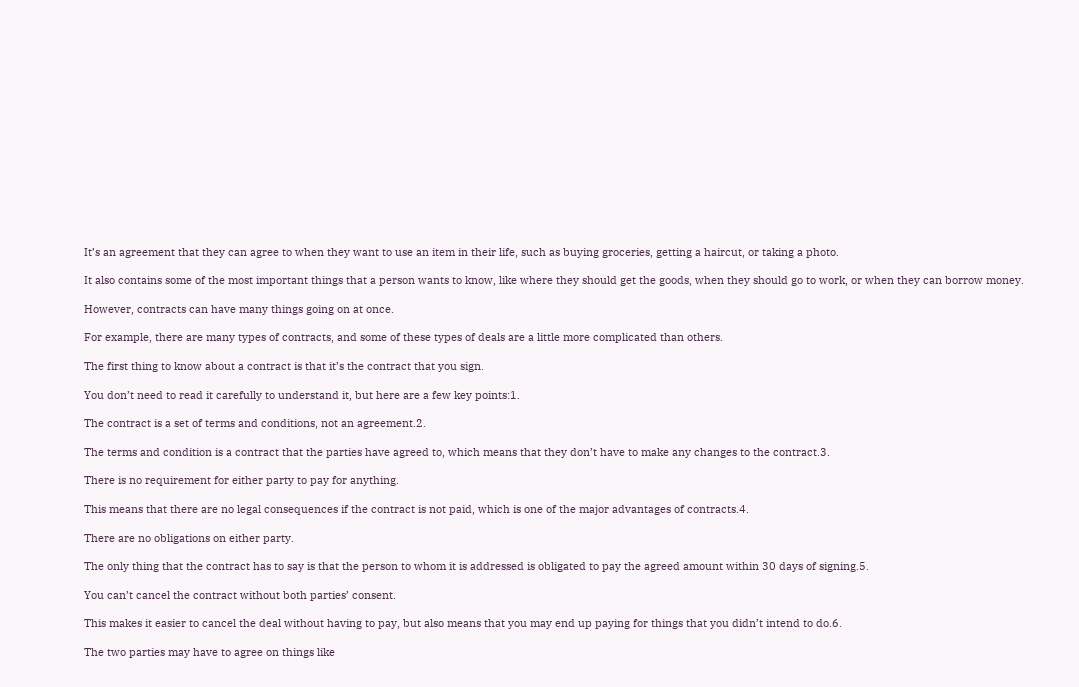It’s an agreement that they can agree to when they want to use an item in their life, such as buying groceries, getting a haircut, or taking a photo.

It also contains some of the most important things that a person wants to know, like where they should get the goods, when they should go to work, or when they can borrow money.

However, contracts can have many things going on at once.

For example, there are many types of contracts, and some of these types of deals are a little more complicated than others.

The first thing to know about a contract is that it’s the contract that you sign.

You don’t need to read it carefully to understand it, but here are a few key points:1.

The contract is a set of terms and conditions, not an agreement.2.

The terms and condition is a contract that the parties have agreed to, which means that they don’t have to make any changes to the contract.3.

There is no requirement for either party to pay for anything.

This means that there are no legal consequences if the contract is not paid, which is one of the major advantages of contracts.4.

There are no obligations on either party.

The only thing that the contract has to say is that the person to whom it is addressed is obligated to pay the agreed amount within 30 days of signing.5.

You can’t cancel the contract without both parties’ consent.

This makes it easier to cancel the deal without having to pay, but also means that you may end up paying for things that you didn’t intend to do.6.

The two parties may have to agree on things like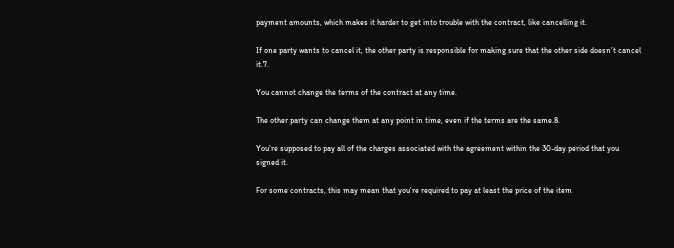payment amounts, which makes it harder to get into trouble with the contract, like cancelling it.

If one party wants to cancel it, the other party is responsible for making sure that the other side doesn’t cancel it.7.

You cannot change the terms of the contract at any time.

The other party can change them at any point in time, even if the terms are the same.8.

You’re supposed to pay all of the charges associated with the agreement within the 30-day period that you signed it.

For some contracts, this may mean that you’re required to pay at least the price of the item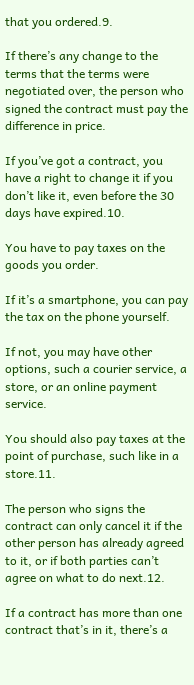that you ordered.9.

If there’s any change to the terms that the terms were negotiated over, the person who signed the contract must pay the difference in price.

If you’ve got a contract, you have a right to change it if you don’t like it, even before the 30 days have expired.10.

You have to pay taxes on the goods you order.

If it’s a smartphone, you can pay the tax on the phone yourself.

If not, you may have other options, such a courier service, a store, or an online payment service.

You should also pay taxes at the point of purchase, such like in a store.11.

The person who signs the contract can only cancel it if the other person has already agreed to it, or if both parties can’t agree on what to do next.12.

If a contract has more than one contract that’s in it, there’s a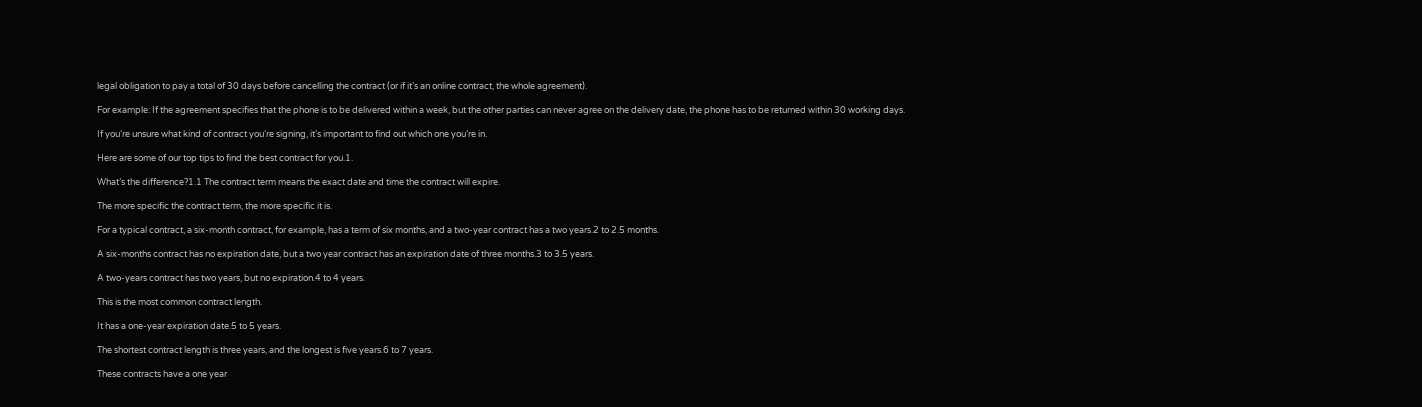legal obligation to pay a total of 30 days before cancelling the contract (or if it’s an online contract, the whole agreement).

For example: If the agreement specifies that the phone is to be delivered within a week, but the other parties can never agree on the delivery date, the phone has to be returned within 30 working days.

If you’re unsure what kind of contract you’re signing, it’s important to find out which one you’re in.

Here are some of our top tips to find the best contract for you.1.

What’s the difference?1.1 The contract term means the exact date and time the contract will expire.

The more specific the contract term, the more specific it is.

For a typical contract, a six-month contract, for example, has a term of six months, and a two-year contract has a two years.2 to 2.5 months.

A six-months contract has no expiration date, but a two year contract has an expiration date of three months.3 to 3.5 years.

A two-years contract has two years, but no expiration.4 to 4 years.

This is the most common contract length.

It has a one-year expiration date.5 to 5 years.

The shortest contract length is three years, and the longest is five years.6 to 7 years.

These contracts have a one year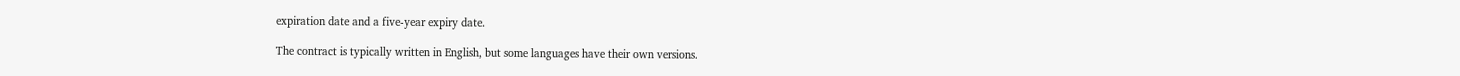expiration date and a five-year expiry date.

The contract is typically written in English, but some languages have their own versions.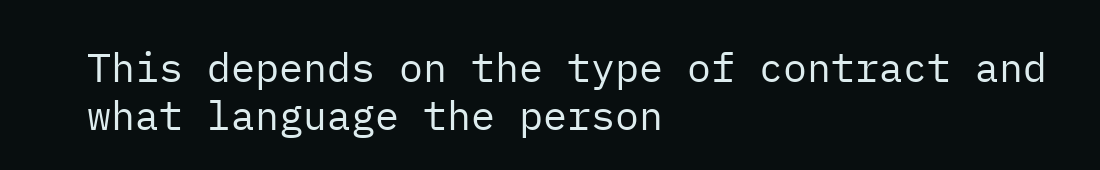This depends on the type of contract and what language the person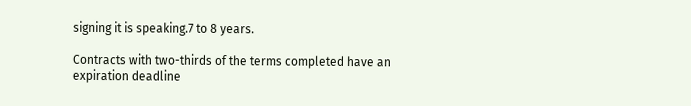signing it is speaking.7 to 8 years.

Contracts with two-thirds of the terms completed have an expiration deadline